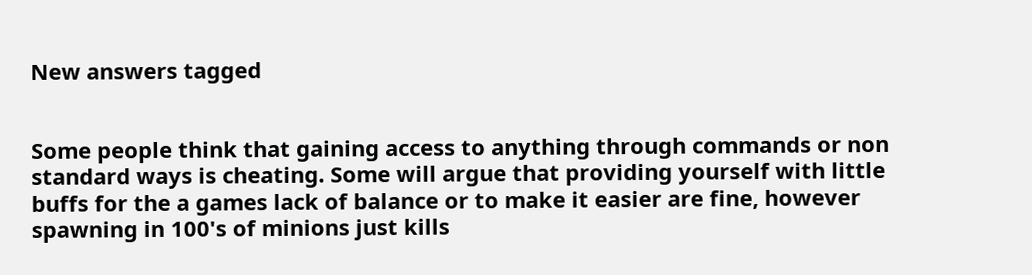New answers tagged


Some people think that gaining access to anything through commands or non standard ways is cheating. Some will argue that providing yourself with little buffs for the a games lack of balance or to make it easier are fine, however spawning in 100's of minions just kills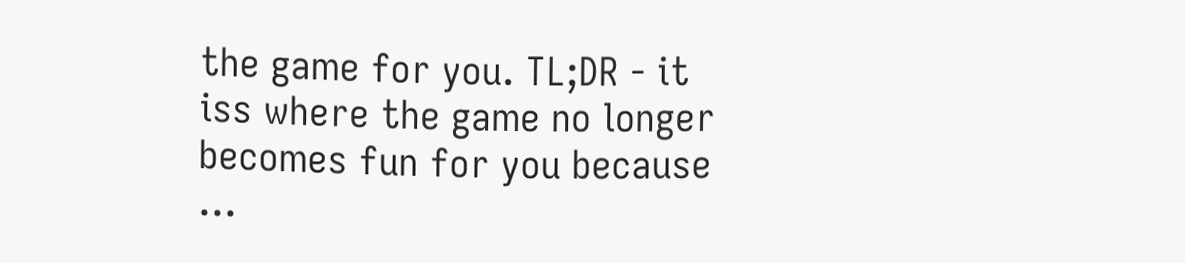the game for you. TL;DR - it iss where the game no longer becomes fun for you because ...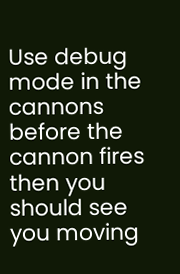Use debug mode in the cannons before the cannon fires then you should see you moving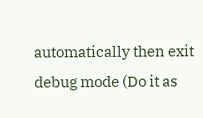automatically then exit debug mode (Do it as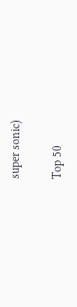super sonic)

Top 50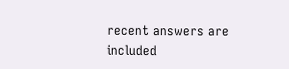recent answers are included